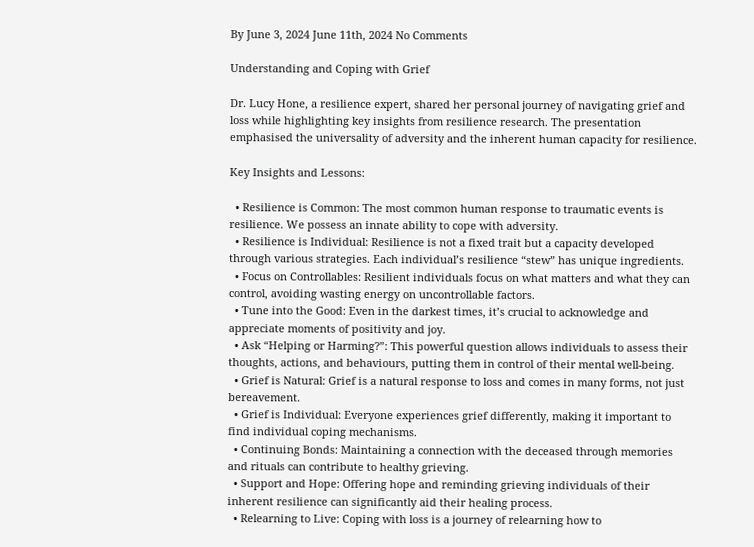By June 3, 2024 June 11th, 2024 No Comments

Understanding and Coping with Grief

Dr. Lucy Hone, a resilience expert, shared her personal journey of navigating grief and loss while highlighting key insights from resilience research. The presentation emphasised the universality of adversity and the inherent human capacity for resilience.

Key Insights and Lessons:

  • Resilience is Common: The most common human response to traumatic events is resilience. We possess an innate ability to cope with adversity.
  • Resilience is Individual: Resilience is not a fixed trait but a capacity developed through various strategies. Each individual’s resilience “stew” has unique ingredients.
  • Focus on Controllables: Resilient individuals focus on what matters and what they can control, avoiding wasting energy on uncontrollable factors.
  • Tune into the Good: Even in the darkest times, it’s crucial to acknowledge and appreciate moments of positivity and joy.
  • Ask “Helping or Harming?”: This powerful question allows individuals to assess their thoughts, actions, and behaviours, putting them in control of their mental well-being.
  • Grief is Natural: Grief is a natural response to loss and comes in many forms, not just bereavement.
  • Grief is Individual: Everyone experiences grief differently, making it important to find individual coping mechanisms.
  • Continuing Bonds: Maintaining a connection with the deceased through memories and rituals can contribute to healthy grieving.
  • Support and Hope: Offering hope and reminding grieving individuals of their inherent resilience can significantly aid their healing process.
  • Relearning to Live: Coping with loss is a journey of relearning how to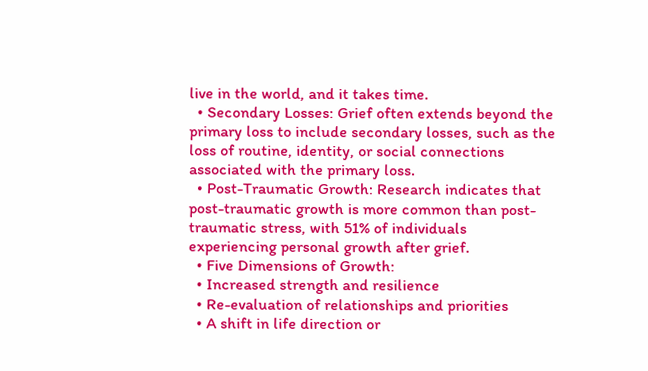live in the world, and it takes time.
  • Secondary Losses: Grief often extends beyond the primary loss to include secondary losses, such as the loss of routine, identity, or social connections associated with the primary loss.
  • Post-Traumatic Growth: Research indicates that post-traumatic growth is more common than post-traumatic stress, with 51% of individuals experiencing personal growth after grief.
  • Five Dimensions of Growth:
  • Increased strength and resilience
  • Re-evaluation of relationships and priorities
  • A shift in life direction or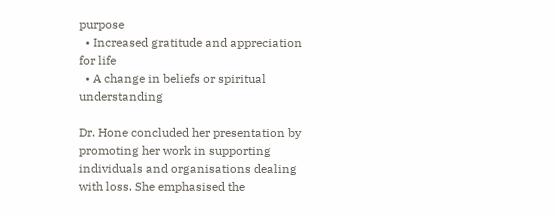purpose
  • Increased gratitude and appreciation for life
  • A change in beliefs or spiritual understanding

Dr. Hone concluded her presentation by promoting her work in supporting individuals and organisations dealing with loss. She emphasised the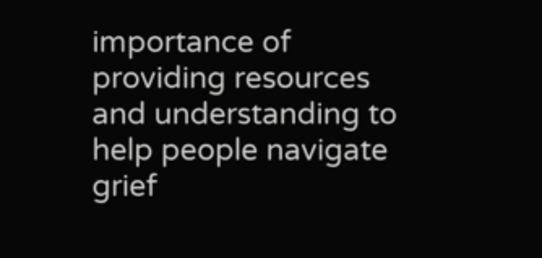importance of providing resources and understanding to help people navigate grief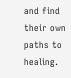and find their own paths to healing.